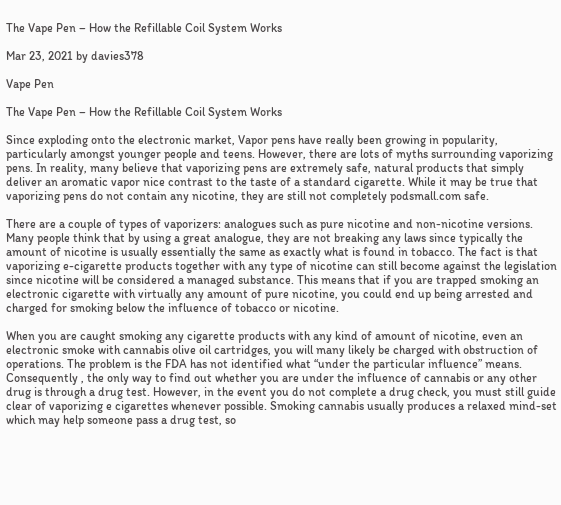The Vape Pen – How the Refillable Coil System Works

Mar 23, 2021 by davies378

Vape Pen

The Vape Pen – How the Refillable Coil System Works

Since exploding onto the electronic market, Vapor pens have really been growing in popularity, particularly amongst younger people and teens. However, there are lots of myths surrounding vaporizing pens. In reality, many believe that vaporizing pens are extremely safe, natural products that simply deliver an aromatic vapor nice contrast to the taste of a standard cigarette. While it may be true that vaporizing pens do not contain any nicotine, they are still not completely podsmall.com safe.

There are a couple of types of vaporizers: analogues such as pure nicotine and non-nicotine versions. Many people think that by using a great analogue, they are not breaking any laws since typically the amount of nicotine is usually essentially the same as exactly what is found in tobacco. The fact is that vaporizing e-cigarette products together with any type of nicotine can still become against the legislation since nicotine will be considered a managed substance. This means that if you are trapped smoking an electronic cigarette with virtually any amount of pure nicotine, you could end up being arrested and charged for smoking below the influence of tobacco or nicotine.

When you are caught smoking any cigarette products with any kind of amount of nicotine, even an electronic smoke with cannabis olive oil cartridges, you will many likely be charged with obstruction of operations. The problem is the FDA has not identified what “under the particular influence” means. Consequently , the only way to find out whether you are under the influence of cannabis or any other drug is through a drug test. However, in the event you do not complete a drug check, you must still guide clear of vaporizing e cigarettes whenever possible. Smoking cannabis usually produces a relaxed mind-set which may help someone pass a drug test, so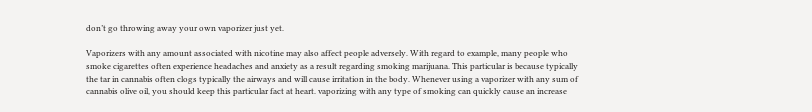don’t go throwing away your own vaporizer just yet.

Vaporizers with any amount associated with nicotine may also affect people adversely. With regard to example, many people who smoke cigarettes often experience headaches and anxiety as a result regarding smoking marijuana. This particular is because typically the tar in cannabis often clogs typically the airways and will cause irritation in the body. Whenever using a vaporizer with any sum of cannabis olive oil, you should keep this particular fact at heart. vaporizing with any type of smoking can quickly cause an increase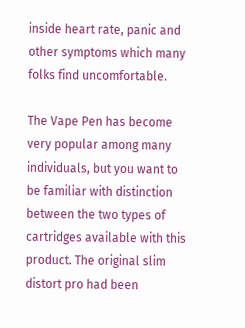inside heart rate, panic and other symptoms which many folks find uncomfortable.

The Vape Pen has become very popular among many individuals, but you want to be familiar with distinction between the two types of cartridges available with this product. The original slim distort pro had been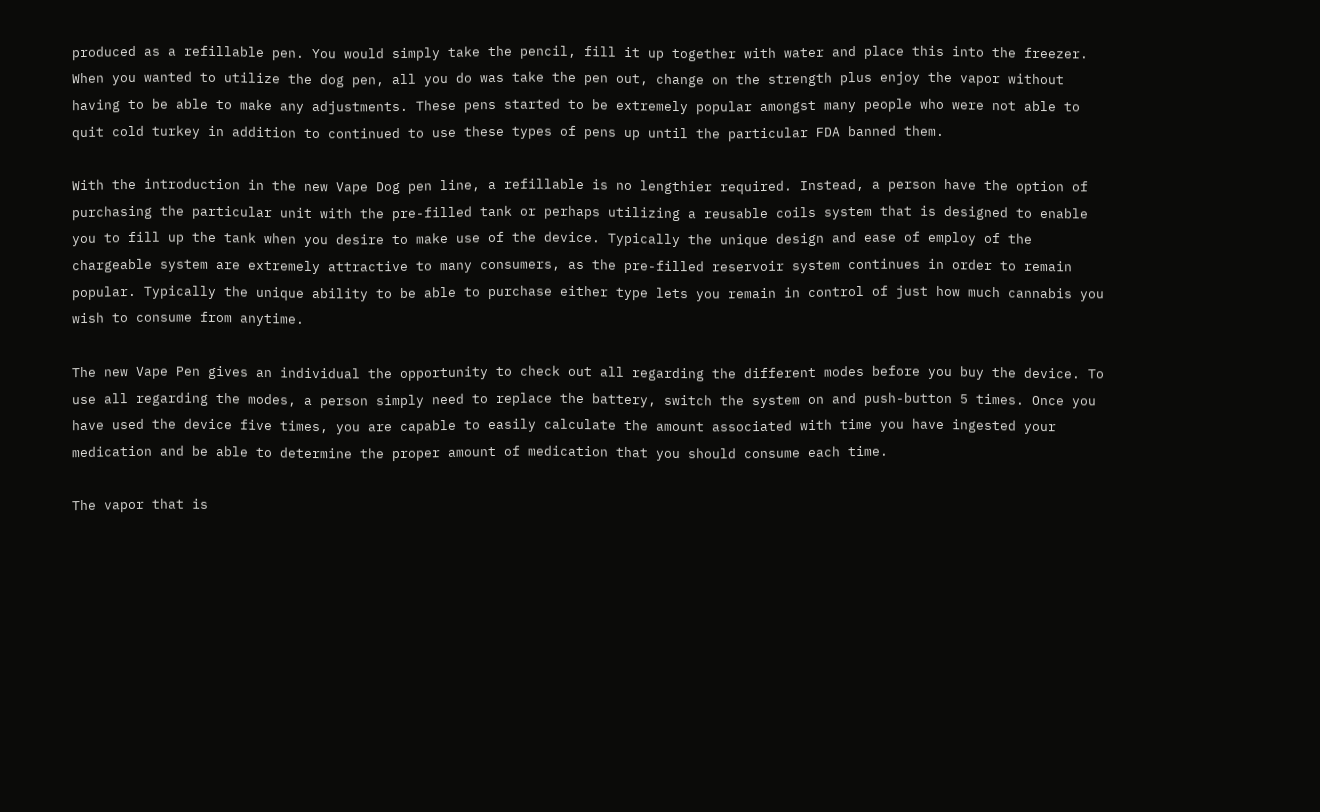produced as a refillable pen. You would simply take the pencil, fill it up together with water and place this into the freezer. When you wanted to utilize the dog pen, all you do was take the pen out, change on the strength plus enjoy the vapor without having to be able to make any adjustments. These pens started to be extremely popular amongst many people who were not able to quit cold turkey in addition to continued to use these types of pens up until the particular FDA banned them.

With the introduction in the new Vape Dog pen line, a refillable is no lengthier required. Instead, a person have the option of purchasing the particular unit with the pre-filled tank or perhaps utilizing a reusable coils system that is designed to enable you to fill up the tank when you desire to make use of the device. Typically the unique design and ease of employ of the chargeable system are extremely attractive to many consumers, as the pre-filled reservoir system continues in order to remain popular. Typically the unique ability to be able to purchase either type lets you remain in control of just how much cannabis you wish to consume from anytime.

The new Vape Pen gives an individual the opportunity to check out all regarding the different modes before you buy the device. To use all regarding the modes, a person simply need to replace the battery, switch the system on and push-button 5 times. Once you have used the device five times, you are capable to easily calculate the amount associated with time you have ingested your medication and be able to determine the proper amount of medication that you should consume each time.

The vapor that is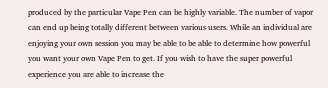produced by the particular Vape Pen can be highly variable. The number of vapor can end up being totally different between various users. While an individual are enjoying your own session you may be able to be able to determine how powerful you want your own Vape Pen to get. If you wish to have the super powerful experience you are able to increase the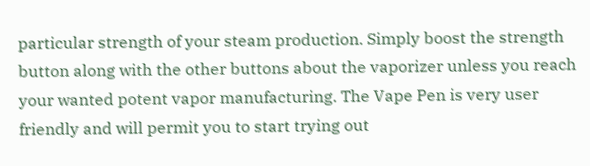particular strength of your steam production. Simply boost the strength button along with the other buttons about the vaporizer unless you reach your wanted potent vapor manufacturing. The Vape Pen is very user friendly and will permit you to start trying out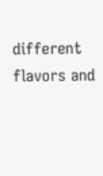different flavors and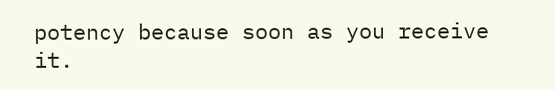potency because soon as you receive it.